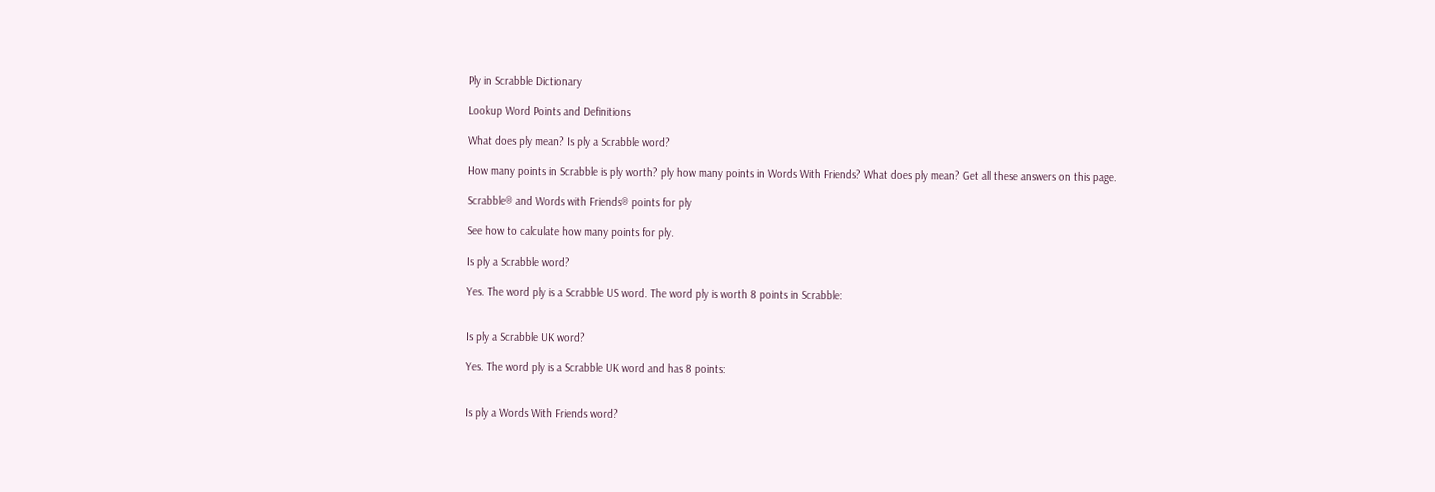Ply in Scrabble Dictionary

Lookup Word Points and Definitions

What does ply mean? Is ply a Scrabble word?

How many points in Scrabble is ply worth? ply how many points in Words With Friends? What does ply mean? Get all these answers on this page.

Scrabble® and Words with Friends® points for ply

See how to calculate how many points for ply.

Is ply a Scrabble word?

Yes. The word ply is a Scrabble US word. The word ply is worth 8 points in Scrabble:


Is ply a Scrabble UK word?

Yes. The word ply is a Scrabble UK word and has 8 points:


Is ply a Words With Friends word?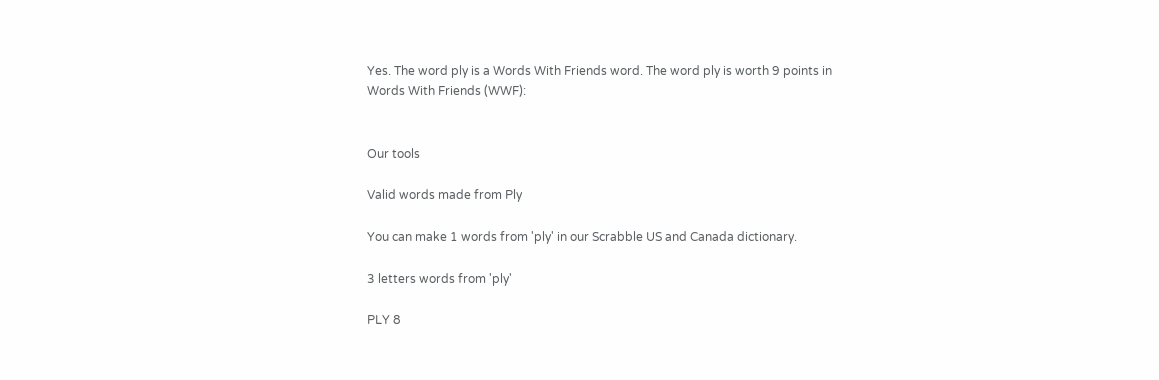Yes. The word ply is a Words With Friends word. The word ply is worth 9 points in Words With Friends (WWF):


Our tools

Valid words made from Ply

You can make 1 words from 'ply' in our Scrabble US and Canada dictionary.

3 letters words from 'ply'

PLY 8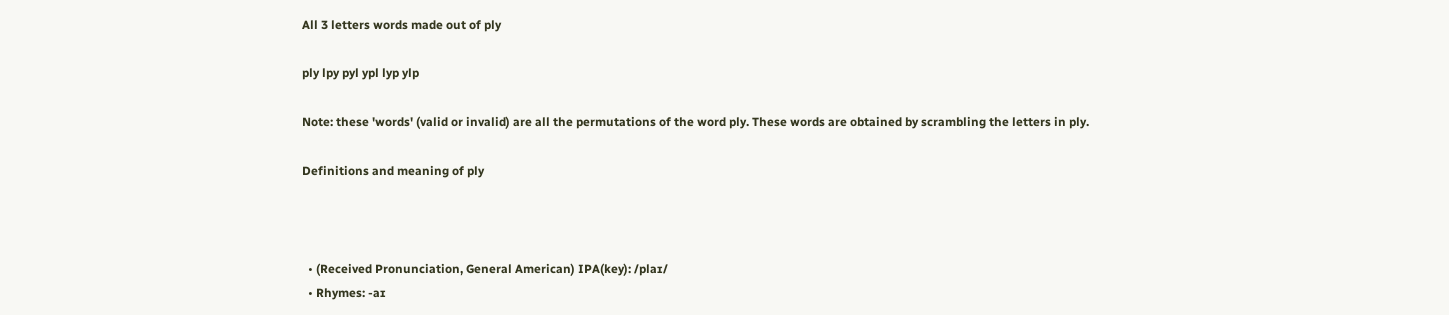All 3 letters words made out of ply

ply lpy pyl ypl lyp ylp

Note: these 'words' (valid or invalid) are all the permutations of the word ply. These words are obtained by scrambling the letters in ply.

Definitions and meaning of ply



  • (Received Pronunciation, General American) IPA(key): /plaɪ/
  • Rhymes: -aɪ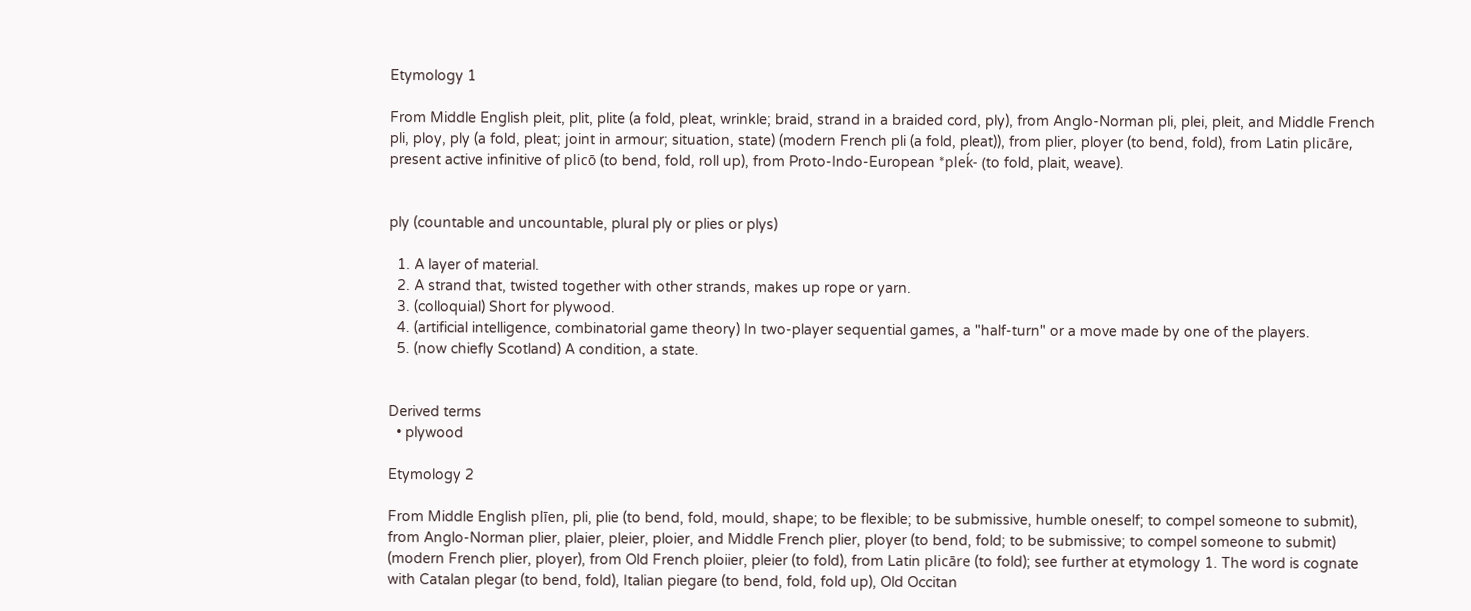Etymology 1

From Middle English pleit, plit, plite (a fold, pleat, wrinkle; braid, strand in a braided cord, ply), from Anglo-Norman pli, plei, pleit, and Middle French pli, ploy, ply (a fold, pleat; joint in armour; situation, state) (modern French pli (a fold, pleat)), from plier, ployer (to bend, fold), from Latin plicāre, present active infinitive of plicō (to bend, fold, roll up), from Proto-Indo-European *pleḱ- (to fold, plait, weave).


ply (countable and uncountable, plural ply or plies or plys)

  1. A layer of material.
  2. A strand that, twisted together with other strands, makes up rope or yarn.
  3. (colloquial) Short for plywood.
  4. (artificial intelligence, combinatorial game theory) In two-player sequential games, a "half-turn" or a move made by one of the players.
  5. (now chiefly Scotland) A condition, a state.


Derived terms
  • plywood

Etymology 2

From Middle English plīen, pli, plie (to bend, fold, mould, shape; to be flexible; to be submissive, humble oneself; to compel someone to submit), from Anglo-Norman plier, plaier, pleier, ploier, and Middle French plier, ployer (to bend, fold; to be submissive; to compel someone to submit) (modern French plier, ployer), from Old French ploiier, pleier (to fold), from Latin plicāre (to fold); see further at etymology 1. The word is cognate with Catalan plegar (to bend, fold), Italian piegare (to bend, fold, fold up), Old Occitan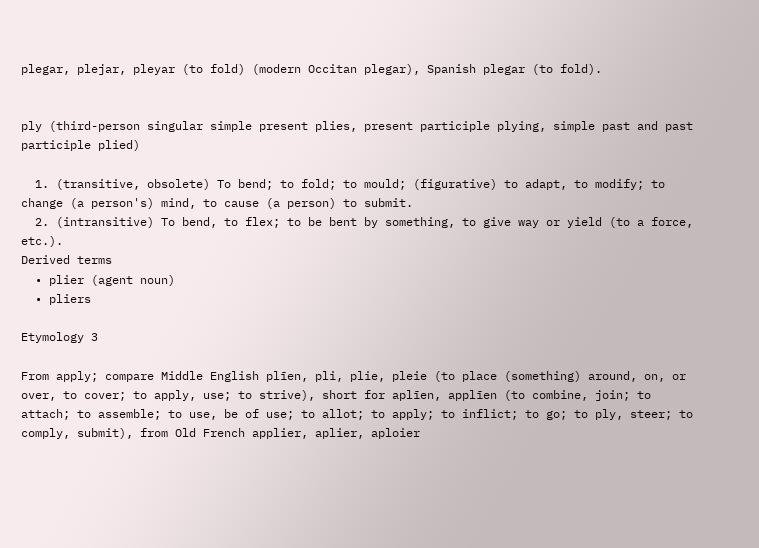plegar, plejar, pleyar (to fold) (modern Occitan plegar), Spanish plegar (to fold).


ply (third-person singular simple present plies, present participle plying, simple past and past participle plied)

  1. (transitive, obsolete) To bend; to fold; to mould; (figurative) to adapt, to modify; to change (a person's) mind, to cause (a person) to submit.
  2. (intransitive) To bend, to flex; to be bent by something, to give way or yield (to a force, etc.).
Derived terms
  • plier (agent noun)
  • pliers

Etymology 3

From apply; compare Middle English plīen, pli, plie, pleie (to place (something) around, on, or over, to cover; to apply, use; to strive), short for aplīen, applīen (to combine, join; to attach; to assemble; to use, be of use; to allot; to apply; to inflict; to go; to ply, steer; to comply, submit), from Old French applier, aplier, aploier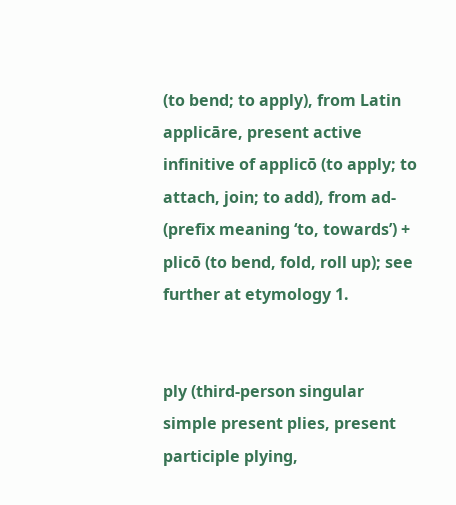(to bend; to apply), from Latin applicāre, present active infinitive of applicō (to apply; to attach, join; to add), from ad- (prefix meaning ‘to, towards’) + plicō (to bend, fold, roll up); see further at etymology 1.


ply (third-person singular simple present plies, present participle plying,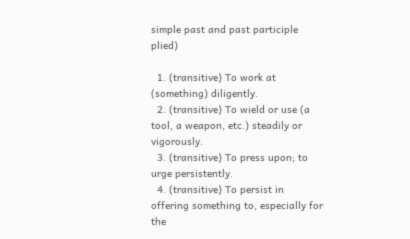simple past and past participle plied)

  1. (transitive) To work at (something) diligently.
  2. (transitive) To wield or use (a tool, a weapon, etc.) steadily or vigorously.
  3. (transitive) To press upon; to urge persistently.
  4. (transitive) To persist in offering something to, especially for the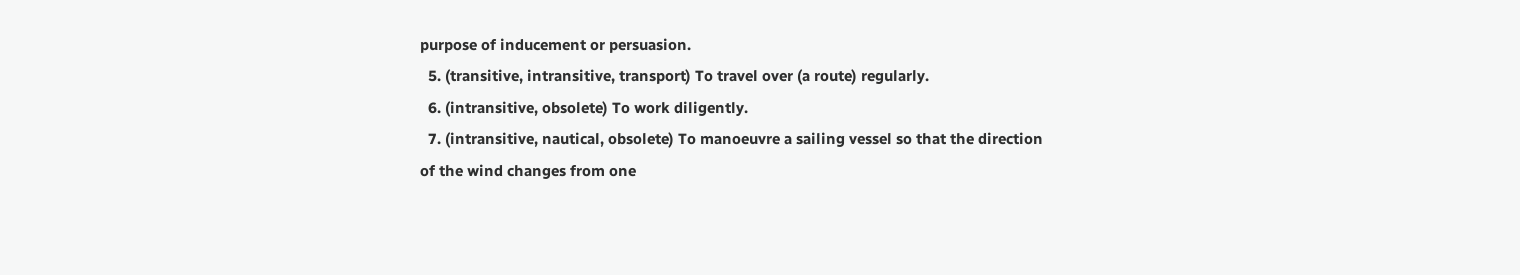purpose of inducement or persuasion.
  5. (transitive, intransitive, transport) To travel over (a route) regularly.
  6. (intransitive, obsolete) To work diligently.
  7. (intransitive, nautical, obsolete) To manoeuvre a sailing vessel so that the direction of the wind changes from one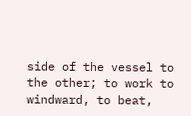side of the vessel to the other; to work to windward, to beat,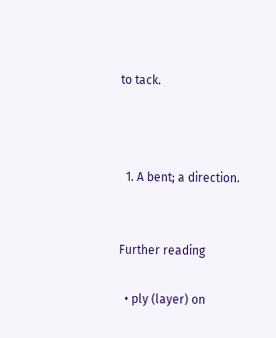to tack.



  1. A bent; a direction.


Further reading

  • ply (layer) on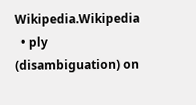Wikipedia.Wikipedia
  • ply (disambiguation) on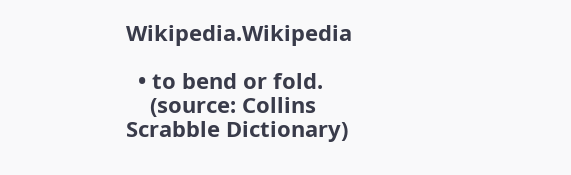Wikipedia.Wikipedia

  • to bend or fold.
    (source: Collins Scrabble Dictionary)